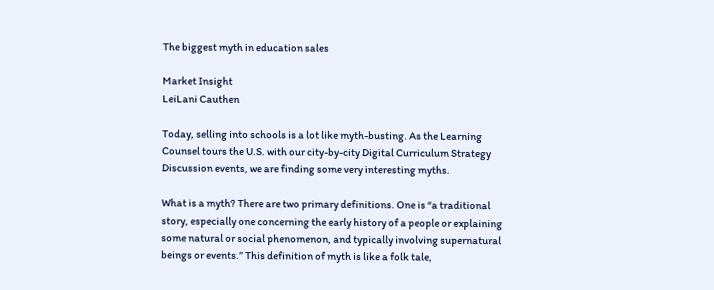The biggest myth in education sales

Market Insight
LeiLani Cauthen

Today, selling into schools is a lot like myth-busting. As the Learning Counsel tours the U.S. with our city-by-city Digital Curriculum Strategy Discussion events, we are finding some very interesting myths.

What is a myth? There are two primary definitions. One is “a traditional story, especially one concerning the early history of a people or explaining some natural or social phenomenon, and typically involving supernatural beings or events.” This definition of myth is like a folk tale,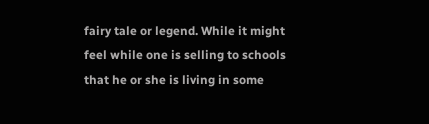fairy tale or legend. While it might feel while one is selling to schools that he or she is living in some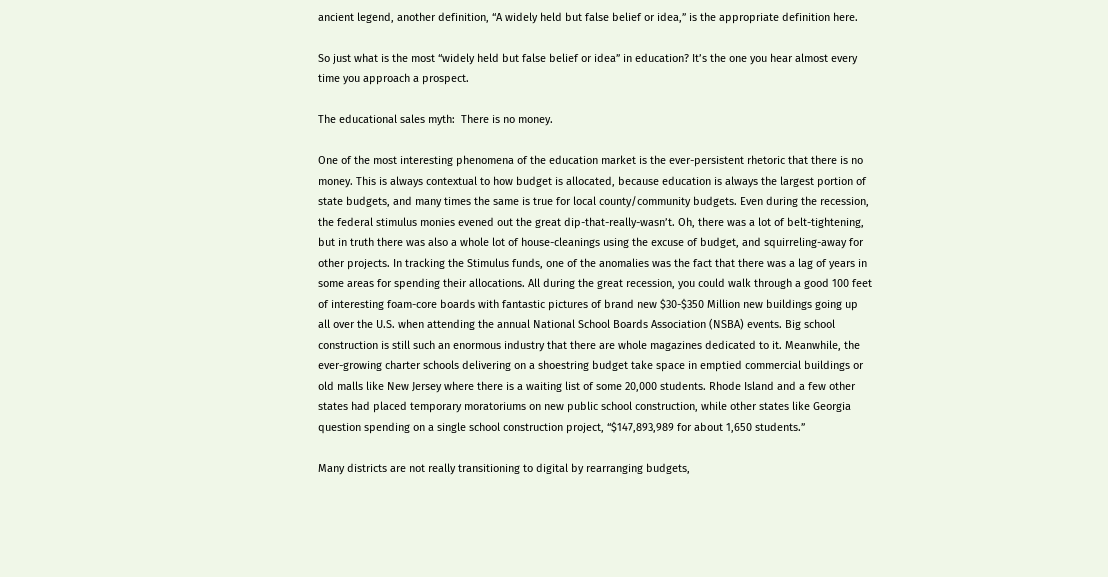ancient legend, another definition, “A widely held but false belief or idea,” is the appropriate definition here.

So just what is the most “widely held but false belief or idea” in education? It’s the one you hear almost every time you approach a prospect.

The educational sales myth:  There is no money.

One of the most interesting phenomena of the education market is the ever-persistent rhetoric that there is no money. This is always contextual to how budget is allocated, because education is always the largest portion of state budgets, and many times the same is true for local county/community budgets. Even during the recession, the federal stimulus monies evened out the great dip-that-really-wasn’t. Oh, there was a lot of belt-tightening, but in truth there was also a whole lot of house-cleanings using the excuse of budget, and squirreling-away for other projects. In tracking the Stimulus funds, one of the anomalies was the fact that there was a lag of years in some areas for spending their allocations. All during the great recession, you could walk through a good 100 feet of interesting foam-core boards with fantastic pictures of brand new $30-$350 Million new buildings going up all over the U.S. when attending the annual National School Boards Association (NSBA) events. Big school construction is still such an enormous industry that there are whole magazines dedicated to it. Meanwhile, the ever-growing charter schools delivering on a shoestring budget take space in emptied commercial buildings or old malls like New Jersey where there is a waiting list of some 20,000 students. Rhode Island and a few other states had placed temporary moratoriums on new public school construction, while other states like Georgia question spending on a single school construction project, “$147,893,989 for about 1,650 students.”

Many districts are not really transitioning to digital by rearranging budgets,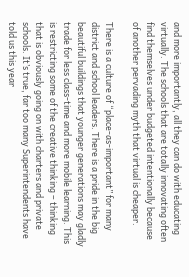and more importantly, all they can do with educating virtually. The schools that are totally innovating often find themselves under budgeted intentionally because of another pervading myth that virtual is cheaper.

There is a culture of “place-as-important” for many district and school leaders. There is a pride in the big beautiful buildings that younger generations may gladly trade for less class-time and more mobile learning. This is restricting some of the creative thinking – thinking that is obviously going on with charters and private schools. It’s true, far too many Superintendents have told us this year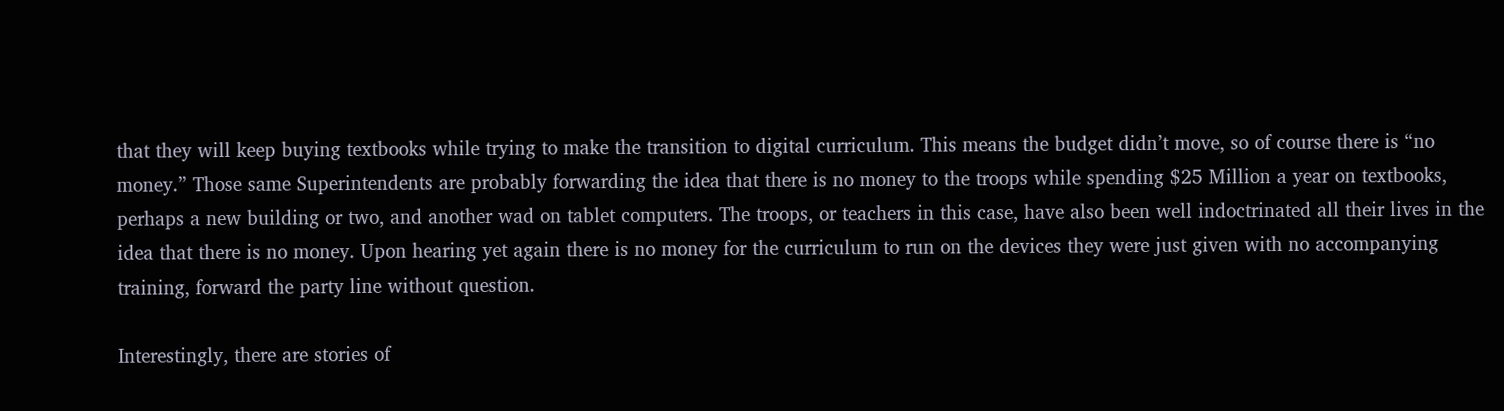that they will keep buying textbooks while trying to make the transition to digital curriculum. This means the budget didn’t move, so of course there is “no money.” Those same Superintendents are probably forwarding the idea that there is no money to the troops while spending $25 Million a year on textbooks, perhaps a new building or two, and another wad on tablet computers. The troops, or teachers in this case, have also been well indoctrinated all their lives in the idea that there is no money. Upon hearing yet again there is no money for the curriculum to run on the devices they were just given with no accompanying training, forward the party line without question.

Interestingly, there are stories of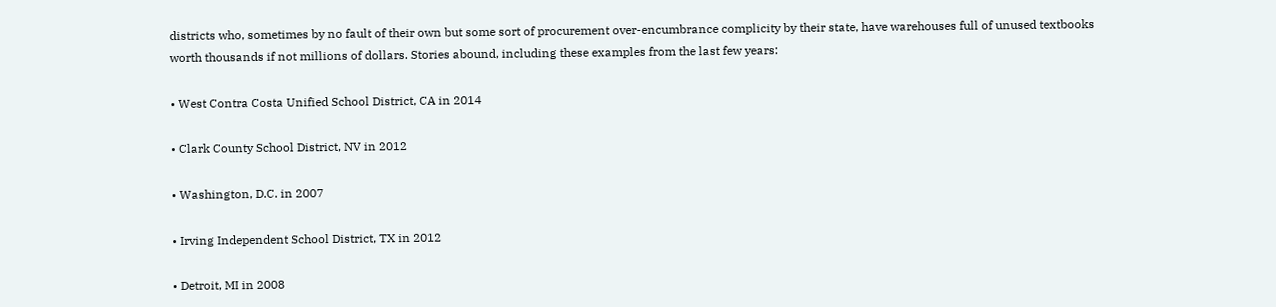districts who, sometimes by no fault of their own but some sort of procurement over-encumbrance complicity by their state, have warehouses full of unused textbooks worth thousands if not millions of dollars. Stories abound, including these examples from the last few years:

• West Contra Costa Unified School District, CA in 2014

• Clark County School District, NV in 2012

• Washington, D.C. in 2007

• Irving Independent School District, TX in 2012

• Detroit, MI in 2008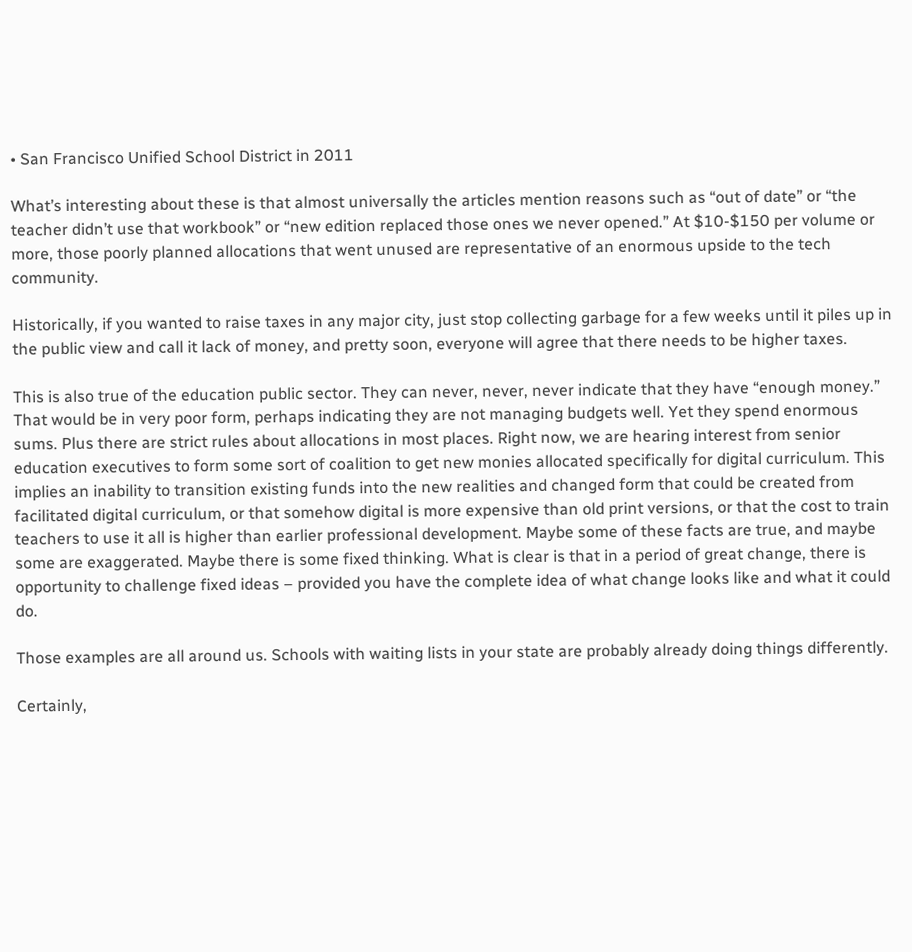• San Francisco Unified School District in 2011

What’s interesting about these is that almost universally the articles mention reasons such as “out of date” or “the teacher didn’t use that workbook” or “new edition replaced those ones we never opened.” At $10-$150 per volume or more, those poorly planned allocations that went unused are representative of an enormous upside to the tech community.

Historically, if you wanted to raise taxes in any major city, just stop collecting garbage for a few weeks until it piles up in the public view and call it lack of money, and pretty soon, everyone will agree that there needs to be higher taxes.

This is also true of the education public sector. They can never, never, never indicate that they have “enough money.” That would be in very poor form, perhaps indicating they are not managing budgets well. Yet they spend enormous sums. Plus there are strict rules about allocations in most places. Right now, we are hearing interest from senior education executives to form some sort of coalition to get new monies allocated specifically for digital curriculum. This implies an inability to transition existing funds into the new realities and changed form that could be created from facilitated digital curriculum, or that somehow digital is more expensive than old print versions, or that the cost to train teachers to use it all is higher than earlier professional development. Maybe some of these facts are true, and maybe some are exaggerated. Maybe there is some fixed thinking. What is clear is that in a period of great change, there is opportunity to challenge fixed ideas – provided you have the complete idea of what change looks like and what it could do.

Those examples are all around us. Schools with waiting lists in your state are probably already doing things differently.

Certainly,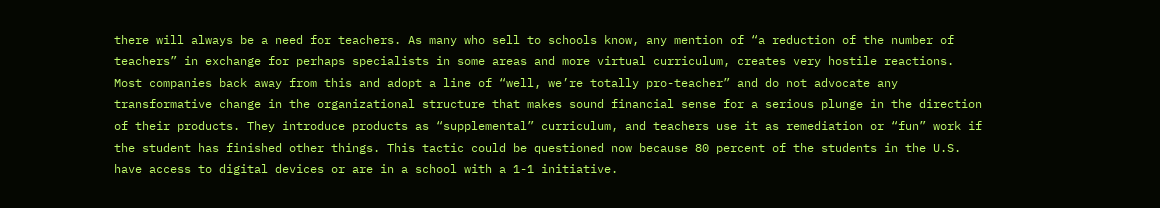there will always be a need for teachers. As many who sell to schools know, any mention of “a reduction of the number of teachers” in exchange for perhaps specialists in some areas and more virtual curriculum, creates very hostile reactions. Most companies back away from this and adopt a line of “well, we’re totally pro-teacher” and do not advocate any transformative change in the organizational structure that makes sound financial sense for a serious plunge in the direction of their products. They introduce products as “supplemental” curriculum, and teachers use it as remediation or “fun” work if the student has finished other things. This tactic could be questioned now because 80 percent of the students in the U.S. have access to digital devices or are in a school with a 1-1 initiative.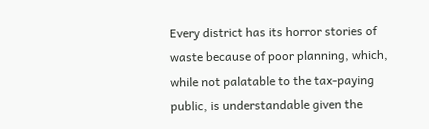Every district has its horror stories of waste because of poor planning, which, while not palatable to the tax-paying public, is understandable given the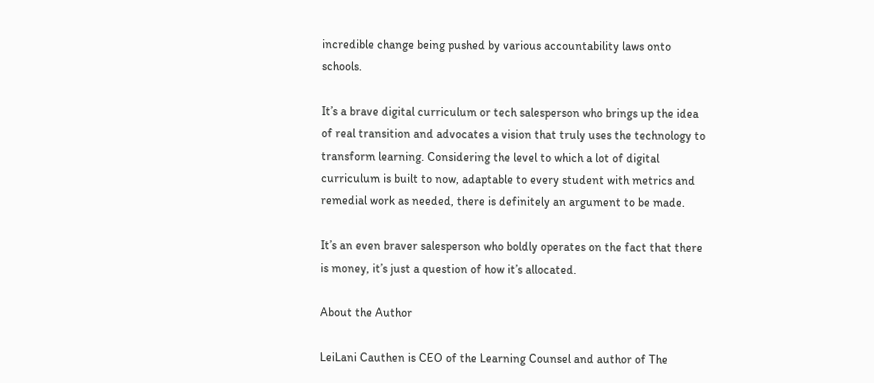incredible change being pushed by various accountability laws onto schools.

It’s a brave digital curriculum or tech salesperson who brings up the idea of real transition and advocates a vision that truly uses the technology to transform learning. Considering the level to which a lot of digital curriculum is built to now, adaptable to every student with metrics and remedial work as needed, there is definitely an argument to be made.

It’s an even braver salesperson who boldly operates on the fact that there is money, it’s just a question of how it’s allocated.

About the Author

LeiLani Cauthen is CEO of the Learning Counsel and author of The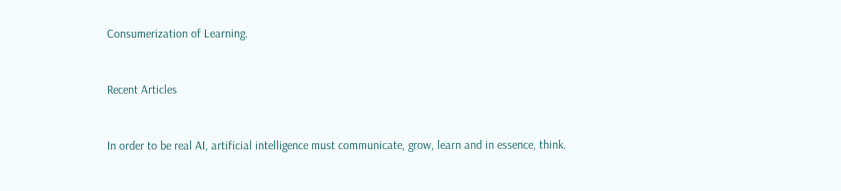Consumerization of Learning.


Recent Articles


In order to be real AI, artificial intelligence must communicate, grow, learn and in essence, think.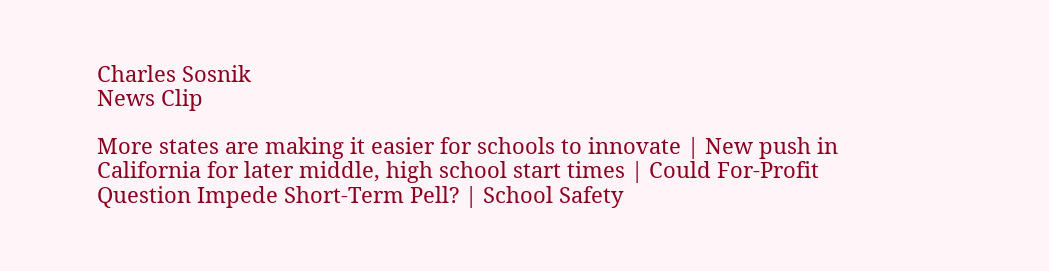Charles Sosnik
News Clip

More states are making it easier for schools to innovate | New push in California for later middle, high school start times | Could For-Profit Question Impede Short-Term Pell? | School Safety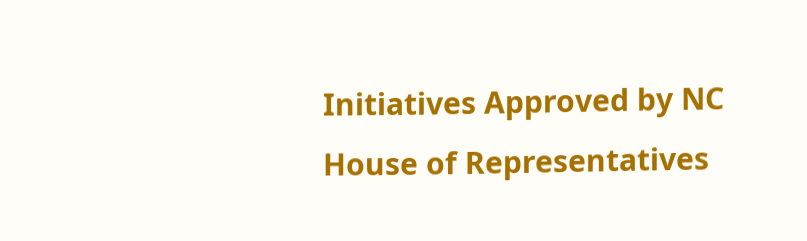Initiatives Approved by NC House of Representatives